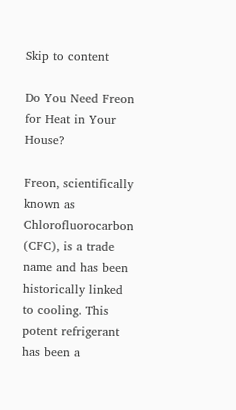Skip to content

Do You Need Freon for Heat in Your House?

Freon, scientifically known as Chlorofluorocarbon (CFC), is a trade name and has been historically linked to cooling. This potent refrigerant has been a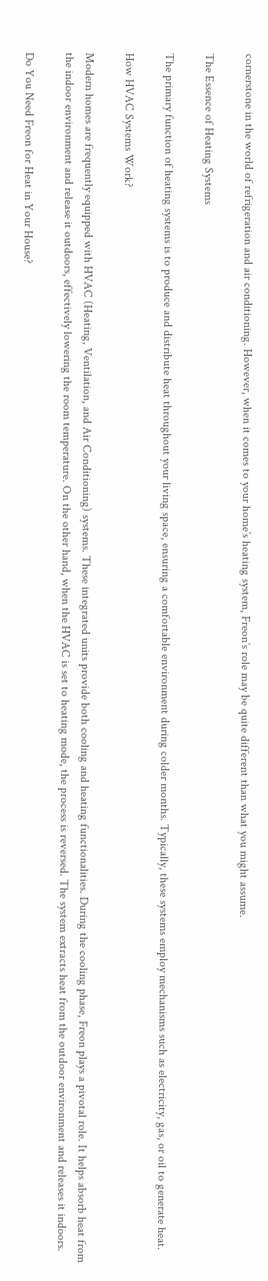cornerstone in the world of refrigeration and air conditioning. However, when it comes to your home’s heating system, Freon’s role may be quite different than what you might assume.

The Essence of Heating Systems

The primary function of heating systems is to produce and distribute heat throughout your living space, ensuring a comfortable environment during colder months. Typically, these systems employ mechanisms such as electricity, gas, or oil to generate heat.

How HVAC Systems Work?

Modern homes are frequently equipped with HVAC (Heating, Ventilation, and Air Conditioning) systems. These integrated units provide both cooling and heating functionalities. During the cooling phase, Freon plays a pivotal role. It helps absorb heat from the indoor environment and release it outdoors, effectively lowering the room temperature. On the other hand, when the HVAC is set to heating mode, the process is reversed. The system extracts heat from the outdoor environment and releases it indoors.

Do You Need Freon for Heat in Your House?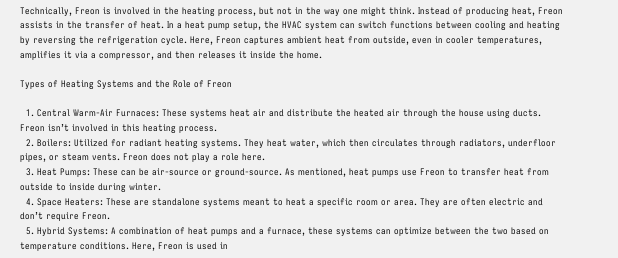Technically, Freon is involved in the heating process, but not in the way one might think. Instead of producing heat, Freon assists in the transfer of heat. In a heat pump setup, the HVAC system can switch functions between cooling and heating by reversing the refrigeration cycle. Here, Freon captures ambient heat from outside, even in cooler temperatures, amplifies it via a compressor, and then releases it inside the home.

Types of Heating Systems and the Role of Freon

  1. Central Warm-Air Furnaces: These systems heat air and distribute the heated air through the house using ducts. Freon isn’t involved in this heating process.
  2. Boilers: Utilized for radiant heating systems. They heat water, which then circulates through radiators, underfloor pipes, or steam vents. Freon does not play a role here.
  3. Heat Pumps: These can be air-source or ground-source. As mentioned, heat pumps use Freon to transfer heat from outside to inside during winter.
  4. Space Heaters: These are standalone systems meant to heat a specific room or area. They are often electric and don’t require Freon.
  5. Hybrid Systems: A combination of heat pumps and a furnace, these systems can optimize between the two based on temperature conditions. Here, Freon is used in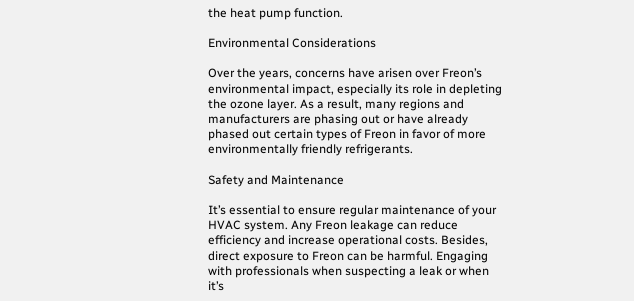the heat pump function.

Environmental Considerations

Over the years, concerns have arisen over Freon’s environmental impact, especially its role in depleting the ozone layer. As a result, many regions and manufacturers are phasing out or have already phased out certain types of Freon in favor of more environmentally friendly refrigerants.

Safety and Maintenance

It’s essential to ensure regular maintenance of your HVAC system. Any Freon leakage can reduce efficiency and increase operational costs. Besides, direct exposure to Freon can be harmful. Engaging with professionals when suspecting a leak or when it’s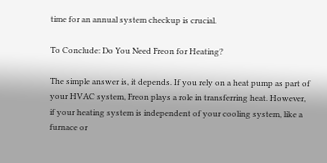time for an annual system checkup is crucial.

To Conclude: Do You Need Freon for Heating?

The simple answer is, it depends. If you rely on a heat pump as part of your HVAC system, Freon plays a role in transferring heat. However, if your heating system is independent of your cooling system, like a furnace or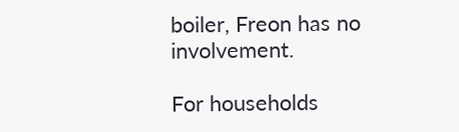boiler, Freon has no involvement.

For households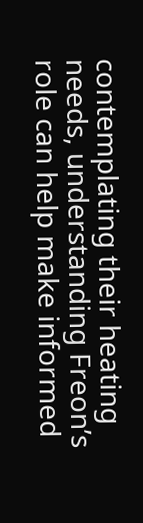contemplating their heating needs, understanding Freon’s role can help make informed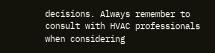decisions. Always remember to consult with HVAC professionals when considering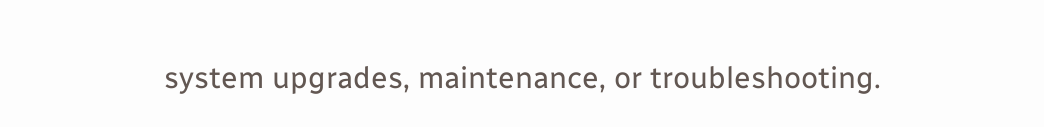system upgrades, maintenance, or troubleshooting.